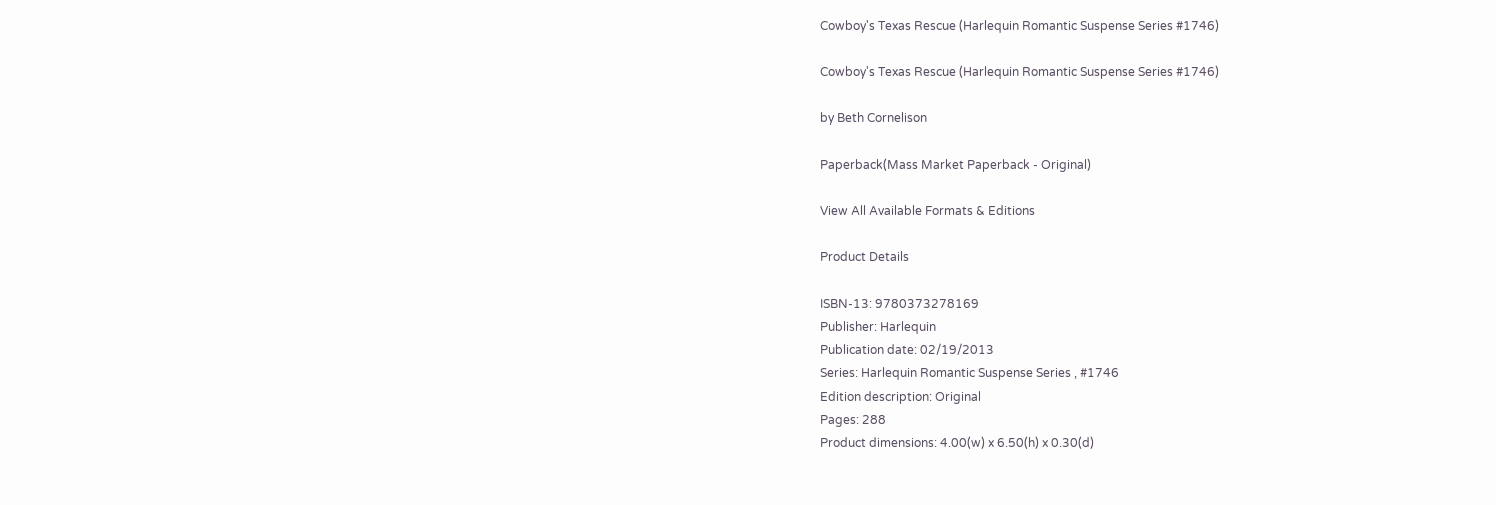Cowboy's Texas Rescue (Harlequin Romantic Suspense Series #1746)

Cowboy's Texas Rescue (Harlequin Romantic Suspense Series #1746)

by Beth Cornelison

Paperback(Mass Market Paperback - Original)

View All Available Formats & Editions

Product Details

ISBN-13: 9780373278169
Publisher: Harlequin
Publication date: 02/19/2013
Series: Harlequin Romantic Suspense Series , #1746
Edition description: Original
Pages: 288
Product dimensions: 4.00(w) x 6.50(h) x 0.30(d)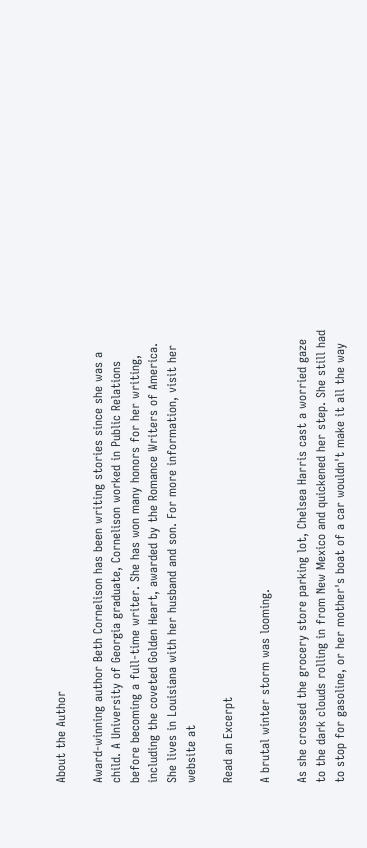About the Author

Award-winning author Beth Cornelison has been writing stories since she was a child. A University of Georgia graduate, Cornelison worked in Public Relations before becoming a full-time writer. She has won many honors for her writing, including the coveted Golden Heart, awarded by the Romance Writers of America. She lives in Louisiana with her husband and son. For more information, visit her website at

Read an Excerpt

A brutal winter storm was looming.

As she crossed the grocery store parking lot, Chelsea Harris cast a worried gaze to the dark clouds rolling in from New Mexico and quickened her step. She still had to stop for gasoline, or her mother's boat of a car wouldn't make it all the way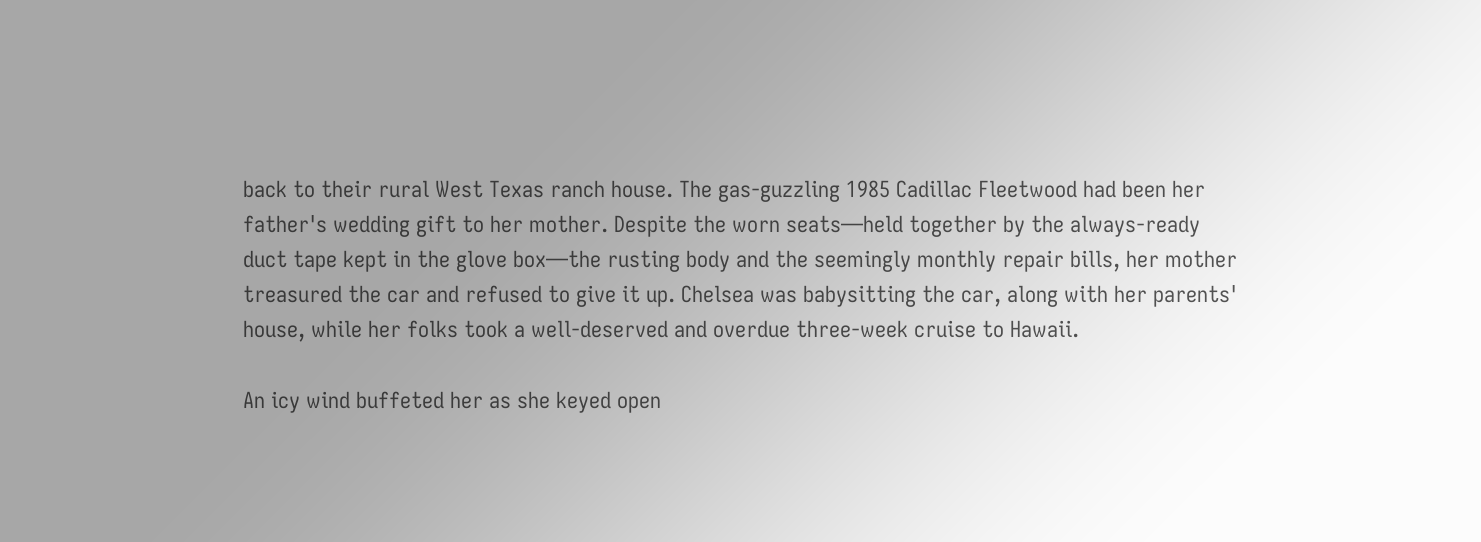back to their rural West Texas ranch house. The gas-guzzling 1985 Cadillac Fleetwood had been her father's wedding gift to her mother. Despite the worn seats—held together by the always-ready duct tape kept in the glove box—the rusting body and the seemingly monthly repair bills, her mother treasured the car and refused to give it up. Chelsea was babysitting the car, along with her parents' house, while her folks took a well-deserved and overdue three-week cruise to Hawaii.

An icy wind buffeted her as she keyed open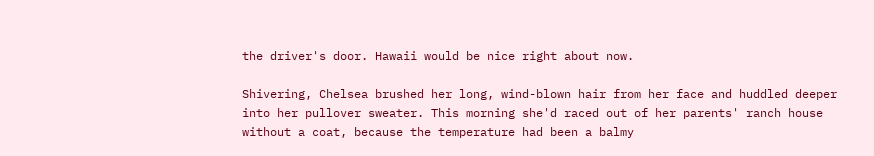the driver's door. Hawaii would be nice right about now.

Shivering, Chelsea brushed her long, wind-blown hair from her face and huddled deeper into her pullover sweater. This morning she'd raced out of her parents' ranch house without a coat, because the temperature had been a balmy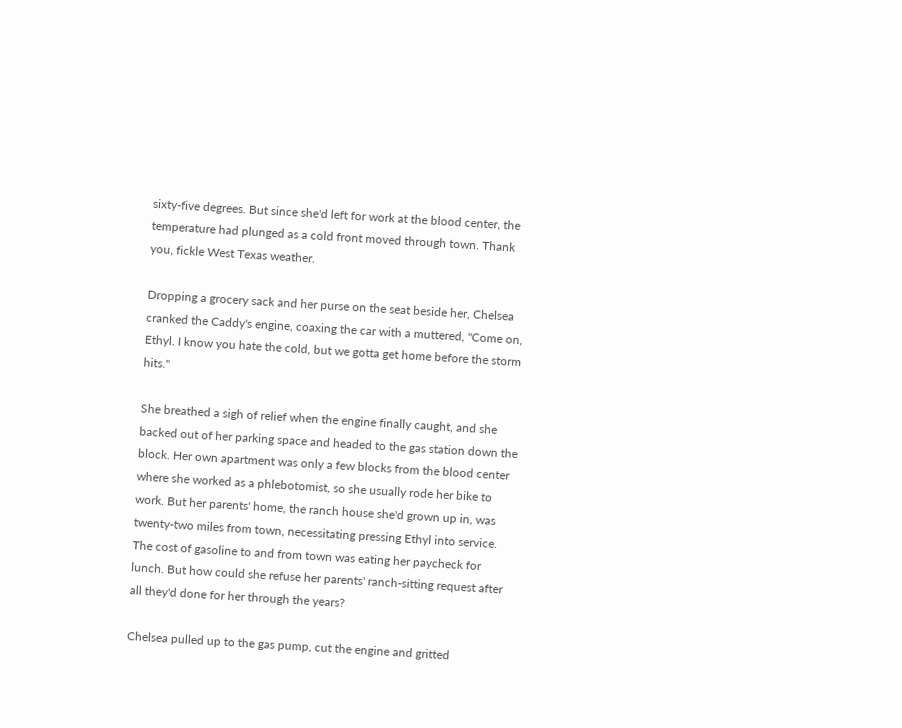sixty-five degrees. But since she'd left for work at the blood center, the temperature had plunged as a cold front moved through town. Thank you, fickle West Texas weather.

Dropping a grocery sack and her purse on the seat beside her, Chelsea cranked the Caddy's engine, coaxing the car with a muttered, "Come on, Ethyl. I know you hate the cold, but we gotta get home before the storm hits."

She breathed a sigh of relief when the engine finally caught, and she backed out of her parking space and headed to the gas station down the block. Her own apartment was only a few blocks from the blood center where she worked as a phlebotomist, so she usually rode her bike to work. But her parents' home, the ranch house she'd grown up in, was twenty-two miles from town, necessitating pressing Ethyl into service. The cost of gasoline to and from town was eating her paycheck for lunch. But how could she refuse her parents' ranch-sitting request after all they'd done for her through the years?

Chelsea pulled up to the gas pump, cut the engine and gritted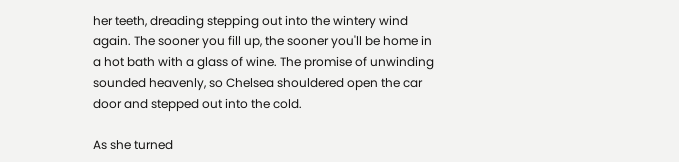her teeth, dreading stepping out into the wintery wind again. The sooner you fill up, the sooner you'll be home in a hot bath with a glass of wine. The promise of unwinding sounded heavenly, so Chelsea shouldered open the car door and stepped out into the cold.

As she turned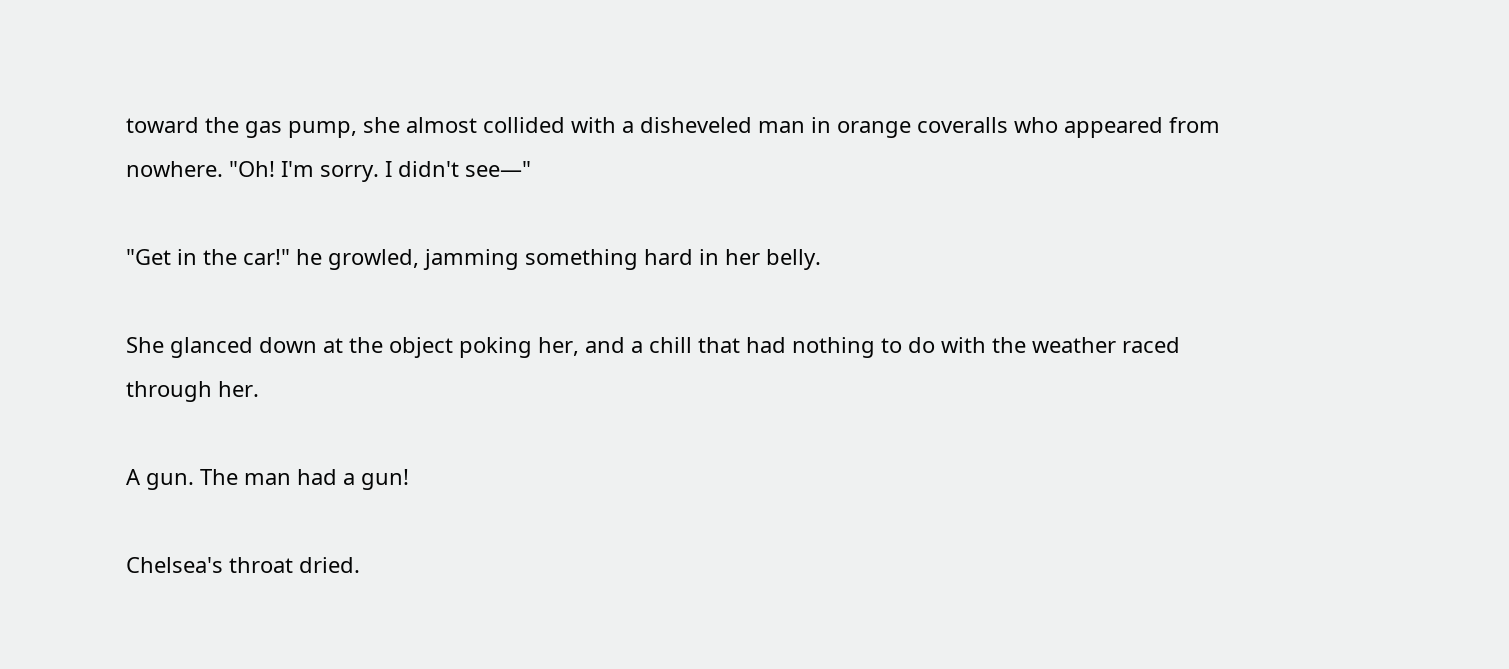toward the gas pump, she almost collided with a disheveled man in orange coveralls who appeared from nowhere. "Oh! I'm sorry. I didn't see—"

"Get in the car!" he growled, jamming something hard in her belly.

She glanced down at the object poking her, and a chill that had nothing to do with the weather raced through her.

A gun. The man had a gun!

Chelsea's throat dried.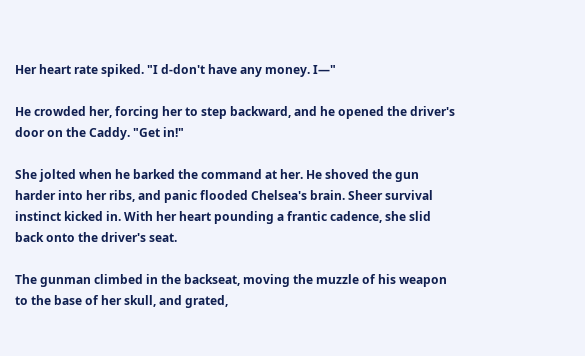Her heart rate spiked. "I d-don't have any money. I—"

He crowded her, forcing her to step backward, and he opened the driver's door on the Caddy. "Get in!"

She jolted when he barked the command at her. He shoved the gun harder into her ribs, and panic flooded Chelsea's brain. Sheer survival instinct kicked in. With her heart pounding a frantic cadence, she slid back onto the driver's seat.

The gunman climbed in the backseat, moving the muzzle of his weapon to the base of her skull, and grated,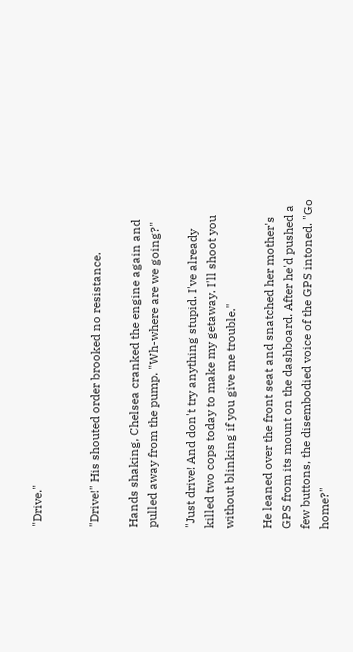"Drive."


"Drive!" His shouted order brooked no resistance.

Hands shaking, Chelsea cranked the engine again and pulled away from the pump. "Wh-where are we going?"

"Just drive! And don't try anything stupid. I've already killed two cops today to make my getaway. I'll shoot you without blinking if you give me trouble."

He leaned over the front seat and snatched her mother's GPS from its mount on the dashboard. After he'd pushed a few buttons, the disembodied voice of the GPS intoned. "Go home?"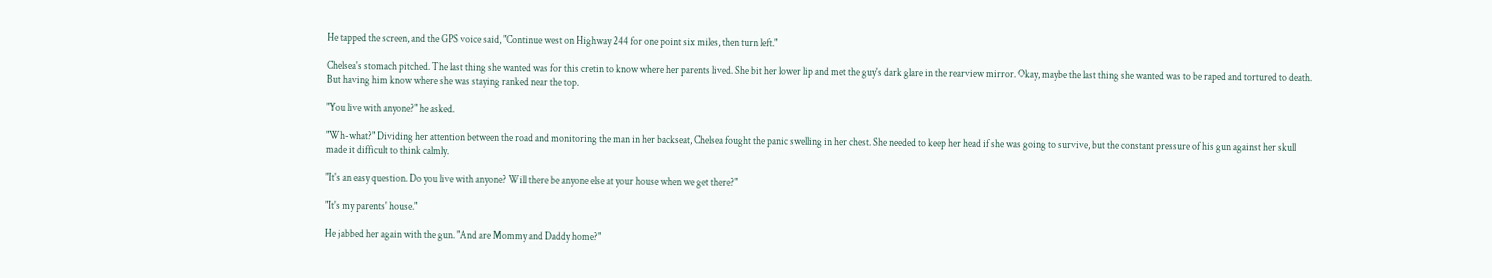He tapped the screen, and the GPS voice said, "Continue west on Highway 244 for one point six miles, then turn left."

Chelsea's stomach pitched. The last thing she wanted was for this cretin to know where her parents lived. She bit her lower lip and met the guy's dark glare in the rearview mirror. Okay, maybe the last thing she wanted was to be raped and tortured to death. But having him know where she was staying ranked near the top.

"You live with anyone?" he asked.

"Wh-what?" Dividing her attention between the road and monitoring the man in her backseat, Chelsea fought the panic swelling in her chest. She needed to keep her head if she was going to survive, but the constant pressure of his gun against her skull made it difficult to think calmly.

"It's an easy question. Do you live with anyone? Will there be anyone else at your house when we get there?"

"It's my parents' house."

He jabbed her again with the gun. "And are Mommy and Daddy home?"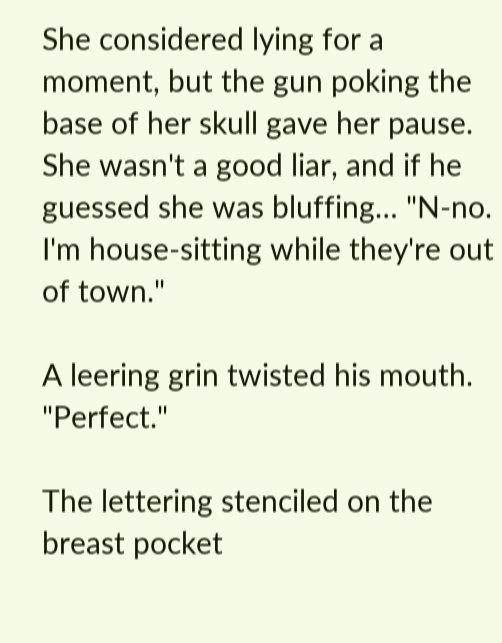She considered lying for a moment, but the gun poking the base of her skull gave her pause. She wasn't a good liar, and if he guessed she was bluffing… "N-no. I'm house-sitting while they're out of town."

A leering grin twisted his mouth. "Perfect."

The lettering stenciled on the breast pocket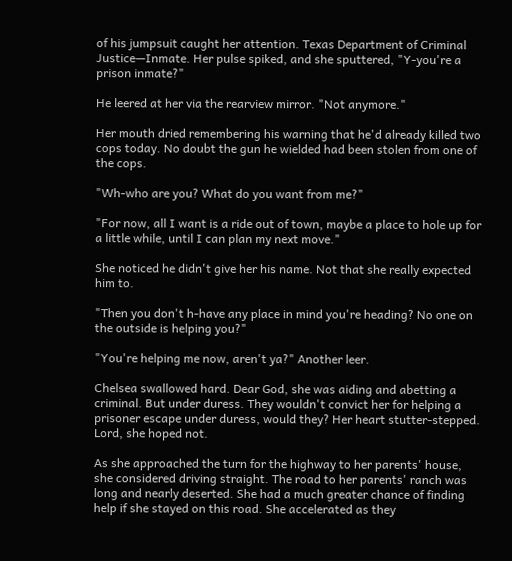of his jumpsuit caught her attention. Texas Department of Criminal Justice—Inmate. Her pulse spiked, and she sputtered, "Y-you're a prison inmate?"

He leered at her via the rearview mirror. "Not anymore."

Her mouth dried remembering his warning that he'd already killed two cops today. No doubt the gun he wielded had been stolen from one of the cops.

"Wh-who are you? What do you want from me?"

"For now, all I want is a ride out of town, maybe a place to hole up for a little while, until I can plan my next move."

She noticed he didn't give her his name. Not that she really expected him to.

"Then you don't h-have any place in mind you're heading? No one on the outside is helping you?"

"You're helping me now, aren't ya?" Another leer.

Chelsea swallowed hard. Dear God, she was aiding and abetting a criminal. But under duress. They wouldn't convict her for helping a prisoner escape under duress, would they? Her heart stutter-stepped. Lord, she hoped not.

As she approached the turn for the highway to her parents' house, she considered driving straight. The road to her parents' ranch was long and nearly deserted. She had a much greater chance of finding help if she stayed on this road. She accelerated as they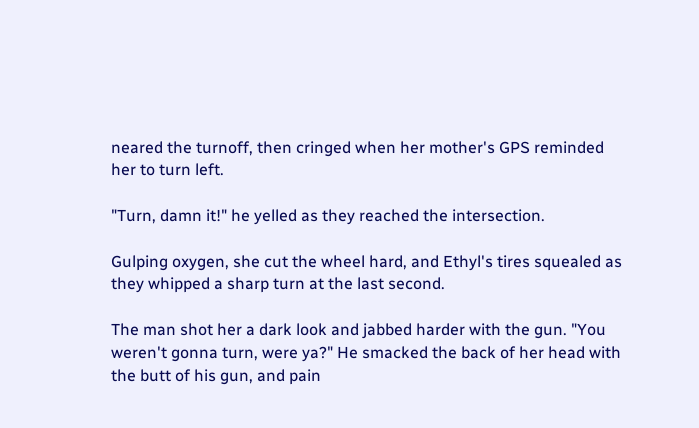neared the turnoff, then cringed when her mother's GPS reminded her to turn left.

"Turn, damn it!" he yelled as they reached the intersection.

Gulping oxygen, she cut the wheel hard, and Ethyl's tires squealed as they whipped a sharp turn at the last second.

The man shot her a dark look and jabbed harder with the gun. "You weren't gonna turn, were ya?" He smacked the back of her head with the butt of his gun, and pain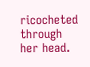ricocheted through her head.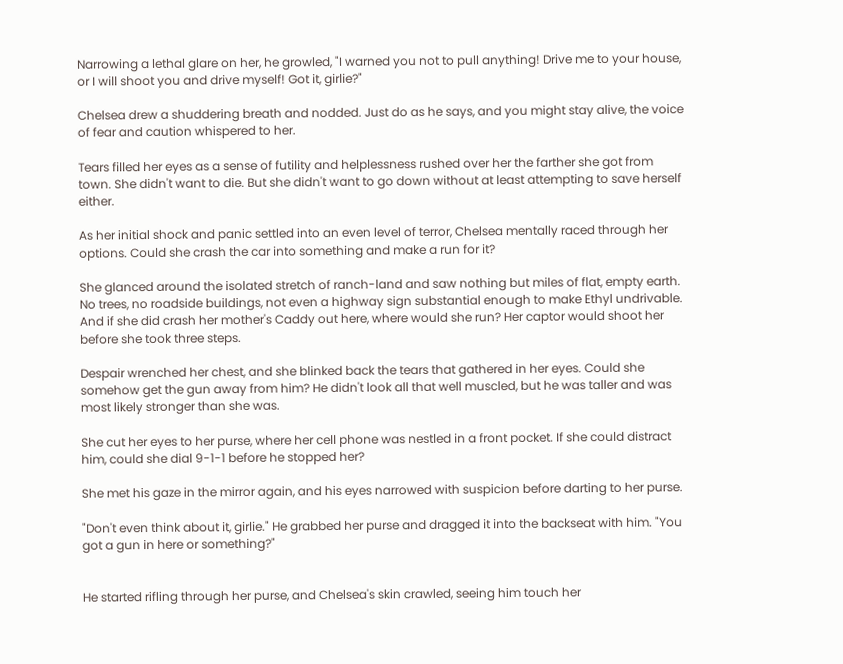Narrowing a lethal glare on her, he growled, "I warned you not to pull anything! Drive me to your house, or I will shoot you and drive myself! Got it, girlie?"

Chelsea drew a shuddering breath and nodded. Just do as he says, and you might stay alive, the voice of fear and caution whispered to her.

Tears filled her eyes as a sense of futility and helplessness rushed over her the farther she got from town. She didn't want to die. But she didn't want to go down without at least attempting to save herself either.

As her initial shock and panic settled into an even level of terror, Chelsea mentally raced through her options. Could she crash the car into something and make a run for it?

She glanced around the isolated stretch of ranch-land and saw nothing but miles of flat, empty earth. No trees, no roadside buildings, not even a highway sign substantial enough to make Ethyl undrivable. And if she did crash her mother's Caddy out here, where would she run? Her captor would shoot her before she took three steps.

Despair wrenched her chest, and she blinked back the tears that gathered in her eyes. Could she somehow get the gun away from him? He didn't look all that well muscled, but he was taller and was most likely stronger than she was.

She cut her eyes to her purse, where her cell phone was nestled in a front pocket. If she could distract him, could she dial 9-1-1 before he stopped her?

She met his gaze in the mirror again, and his eyes narrowed with suspicion before darting to her purse.

"Don't even think about it, girlie." He grabbed her purse and dragged it into the backseat with him. "You got a gun in here or something?"


He started rifling through her purse, and Chelsea's skin crawled, seeing him touch her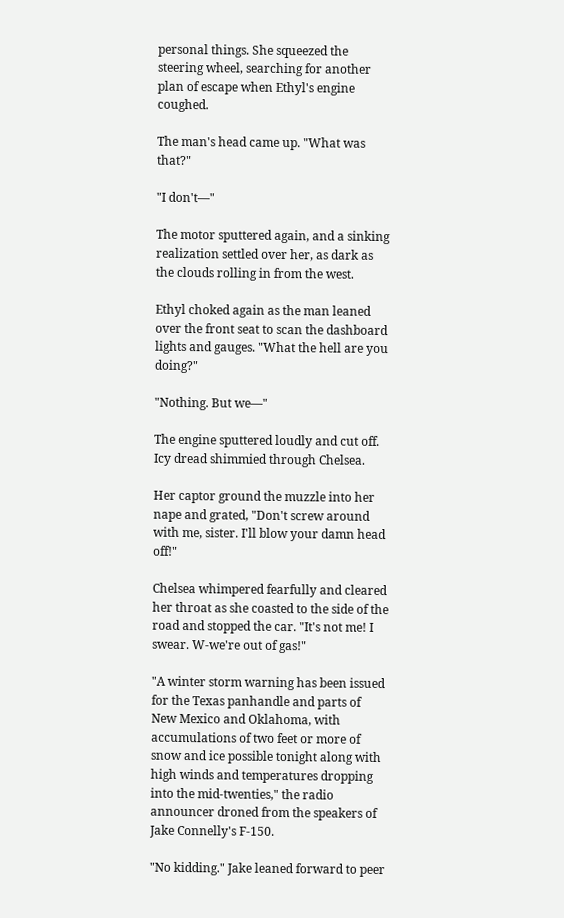personal things. She squeezed the steering wheel, searching for another plan of escape when Ethyl's engine coughed.

The man's head came up. "What was that?"

"I don't—"

The motor sputtered again, and a sinking realization settled over her, as dark as the clouds rolling in from the west.

Ethyl choked again as the man leaned over the front seat to scan the dashboard lights and gauges. "What the hell are you doing?"

"Nothing. But we—"

The engine sputtered loudly and cut off. Icy dread shimmied through Chelsea.

Her captor ground the muzzle into her nape and grated, "Don't screw around with me, sister. I'll blow your damn head off!"

Chelsea whimpered fearfully and cleared her throat as she coasted to the side of the road and stopped the car. "It's not me! I swear. W-we're out of gas!"

"A winter storm warning has been issued for the Texas panhandle and parts of New Mexico and Oklahoma, with accumulations of two feet or more of snow and ice possible tonight along with high winds and temperatures dropping into the mid-twenties," the radio announcer droned from the speakers of Jake Connelly's F-150.

"No kidding." Jake leaned forward to peer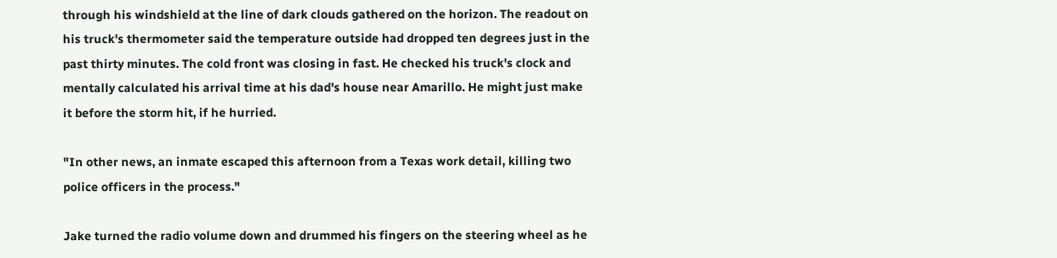through his windshield at the line of dark clouds gathered on the horizon. The readout on his truck's thermometer said the temperature outside had dropped ten degrees just in the past thirty minutes. The cold front was closing in fast. He checked his truck's clock and mentally calculated his arrival time at his dad's house near Amarillo. He might just make it before the storm hit, if he hurried.

"In other news, an inmate escaped this afternoon from a Texas work detail, killing two police officers in the process."

Jake turned the radio volume down and drummed his fingers on the steering wheel as he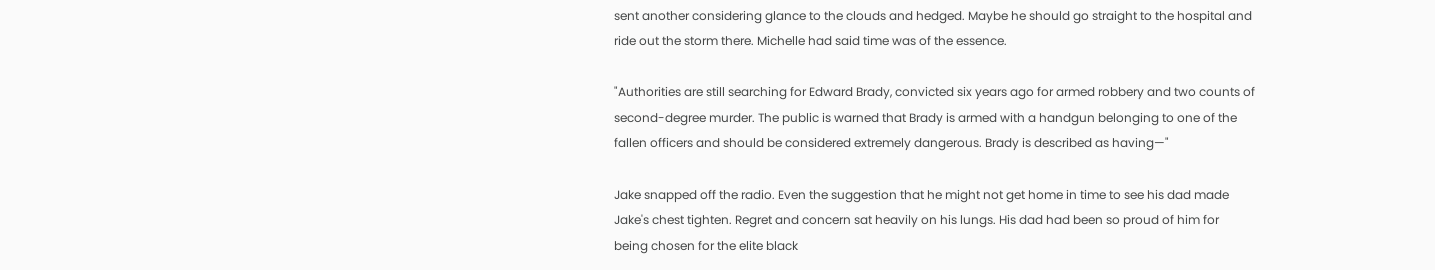sent another considering glance to the clouds and hedged. Maybe he should go straight to the hospital and ride out the storm there. Michelle had said time was of the essence.

"Authorities are still searching for Edward Brady, convicted six years ago for armed robbery and two counts of second-degree murder. The public is warned that Brady is armed with a handgun belonging to one of the fallen officers and should be considered extremely dangerous. Brady is described as having—"

Jake snapped off the radio. Even the suggestion that he might not get home in time to see his dad made Jake's chest tighten. Regret and concern sat heavily on his lungs. His dad had been so proud of him for being chosen for the elite black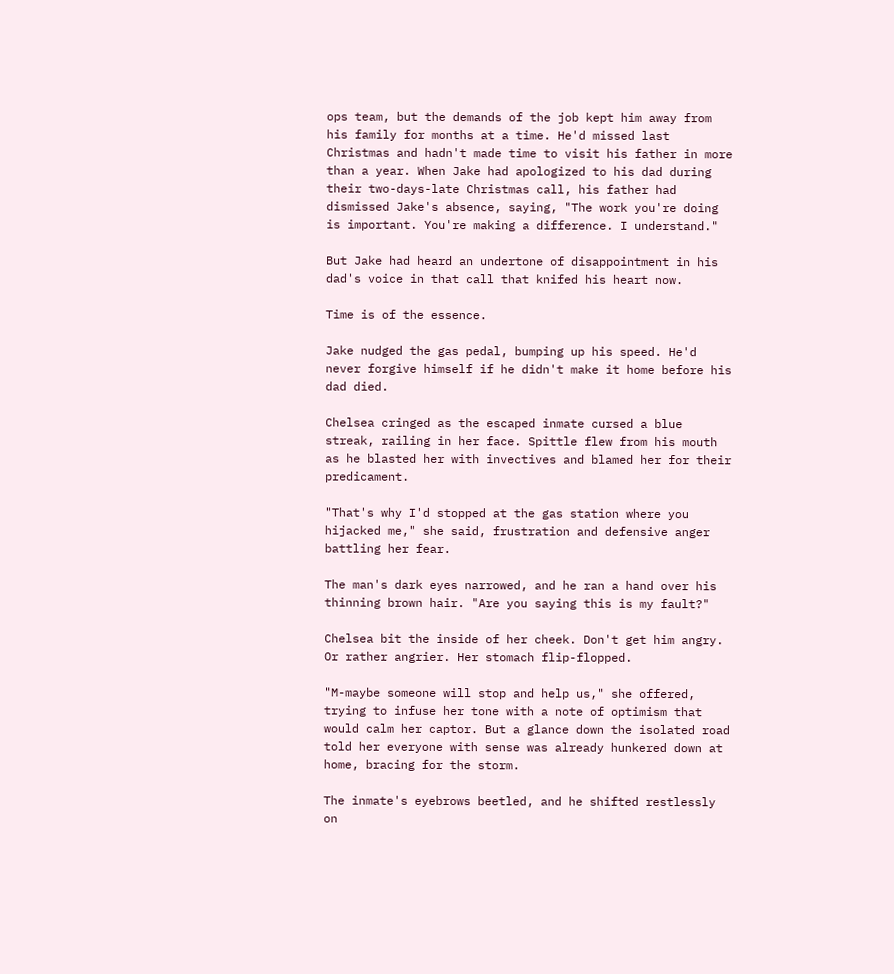ops team, but the demands of the job kept him away from his family for months at a time. He'd missed last Christmas and hadn't made time to visit his father in more than a year. When Jake had apologized to his dad during their two-days-late Christmas call, his father had dismissed Jake's absence, saying, "The work you're doing is important. You're making a difference. I understand."

But Jake had heard an undertone of disappointment in his dad's voice in that call that knifed his heart now.

Time is of the essence.

Jake nudged the gas pedal, bumping up his speed. He'd never forgive himself if he didn't make it home before his dad died.

Chelsea cringed as the escaped inmate cursed a blue streak, railing in her face. Spittle flew from his mouth as he blasted her with invectives and blamed her for their predicament.

"That's why I'd stopped at the gas station where you hijacked me," she said, frustration and defensive anger battling her fear.

The man's dark eyes narrowed, and he ran a hand over his thinning brown hair. "Are you saying this is my fault?"

Chelsea bit the inside of her cheek. Don't get him angry. Or rather angrier. Her stomach flip-flopped.

"M-maybe someone will stop and help us," she offered, trying to infuse her tone with a note of optimism that would calm her captor. But a glance down the isolated road told her everyone with sense was already hunkered down at home, bracing for the storm.

The inmate's eyebrows beetled, and he shifted restlessly on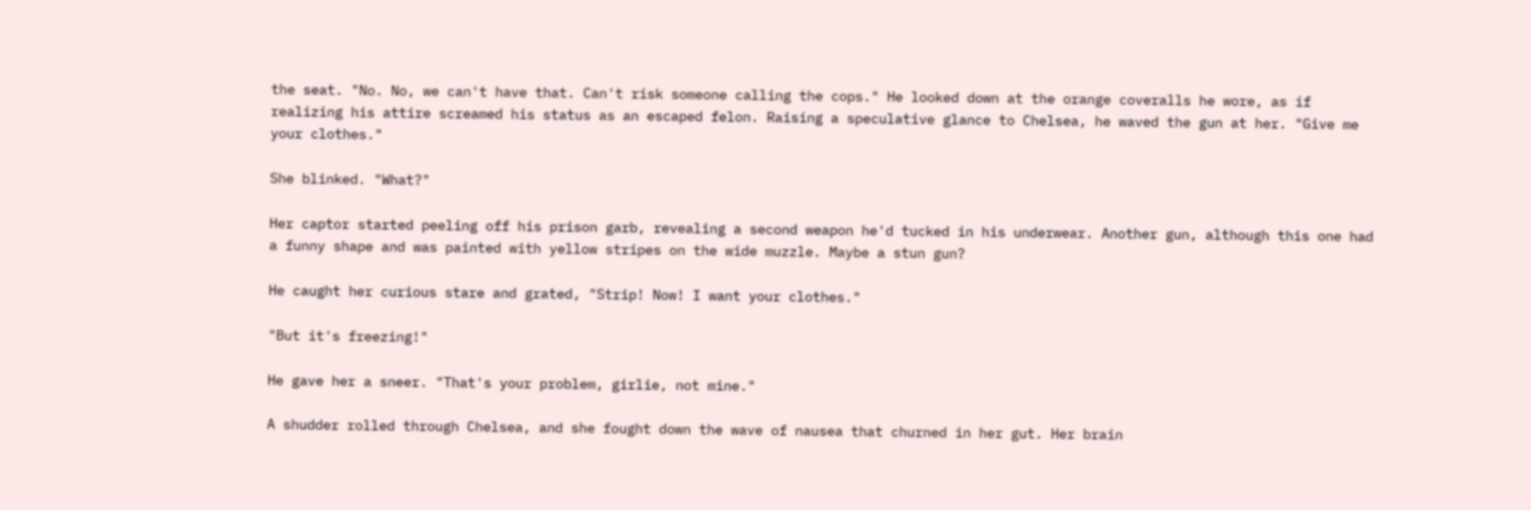the seat. "No. No, we can't have that. Can't risk someone calling the cops." He looked down at the orange coveralls he wore, as if realizing his attire screamed his status as an escaped felon. Raising a speculative glance to Chelsea, he waved the gun at her. "Give me your clothes."

She blinked. "What?"

Her captor started peeling off his prison garb, revealing a second weapon he'd tucked in his underwear. Another gun, although this one had a funny shape and was painted with yellow stripes on the wide muzzle. Maybe a stun gun?

He caught her curious stare and grated, "Strip! Now! I want your clothes."

"But it's freezing!"

He gave her a sneer. "That's your problem, girlie, not mine."

A shudder rolled through Chelsea, and she fought down the wave of nausea that churned in her gut. Her brain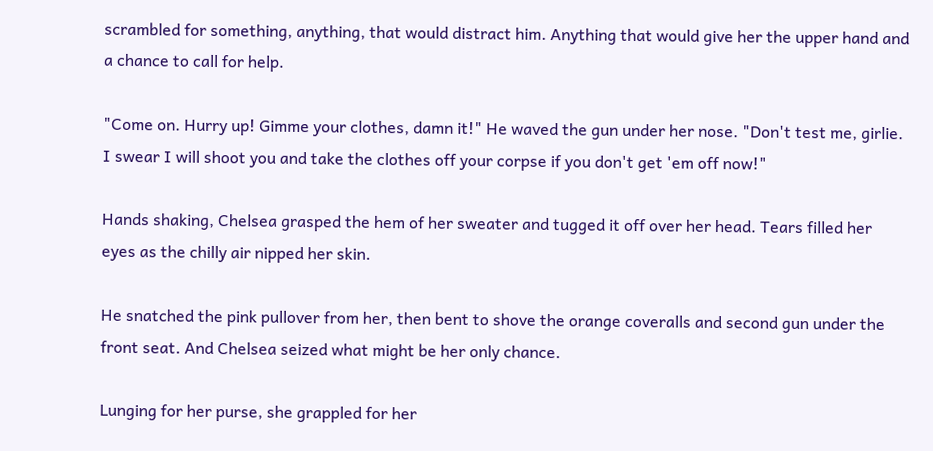scrambled for something, anything, that would distract him. Anything that would give her the upper hand and a chance to call for help.

"Come on. Hurry up! Gimme your clothes, damn it!" He waved the gun under her nose. "Don't test me, girlie. I swear I will shoot you and take the clothes off your corpse if you don't get 'em off now!"

Hands shaking, Chelsea grasped the hem of her sweater and tugged it off over her head. Tears filled her eyes as the chilly air nipped her skin.

He snatched the pink pullover from her, then bent to shove the orange coveralls and second gun under the front seat. And Chelsea seized what might be her only chance.

Lunging for her purse, she grappled for her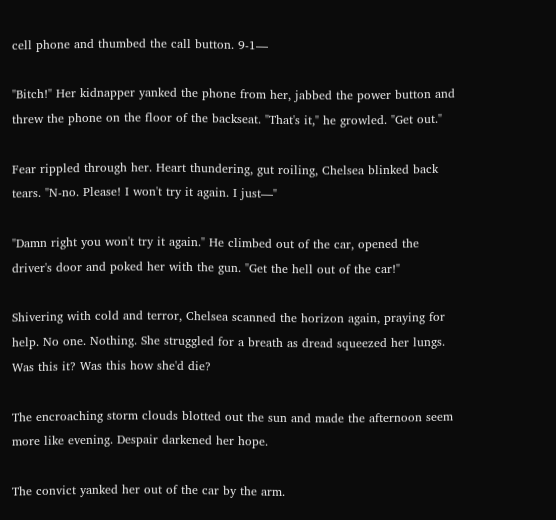cell phone and thumbed the call button. 9-1—

"Bitch!" Her kidnapper yanked the phone from her, jabbed the power button and threw the phone on the floor of the backseat. "That's it," he growled. "Get out."

Fear rippled through her. Heart thundering, gut roiling, Chelsea blinked back tears. "N-no. Please! I won't try it again. I just—"

"Damn right you won't try it again." He climbed out of the car, opened the driver's door and poked her with the gun. "Get the hell out of the car!"

Shivering with cold and terror, Chelsea scanned the horizon again, praying for help. No one. Nothing. She struggled for a breath as dread squeezed her lungs. Was this it? Was this how she'd die?

The encroaching storm clouds blotted out the sun and made the afternoon seem more like evening. Despair darkened her hope.

The convict yanked her out of the car by the arm.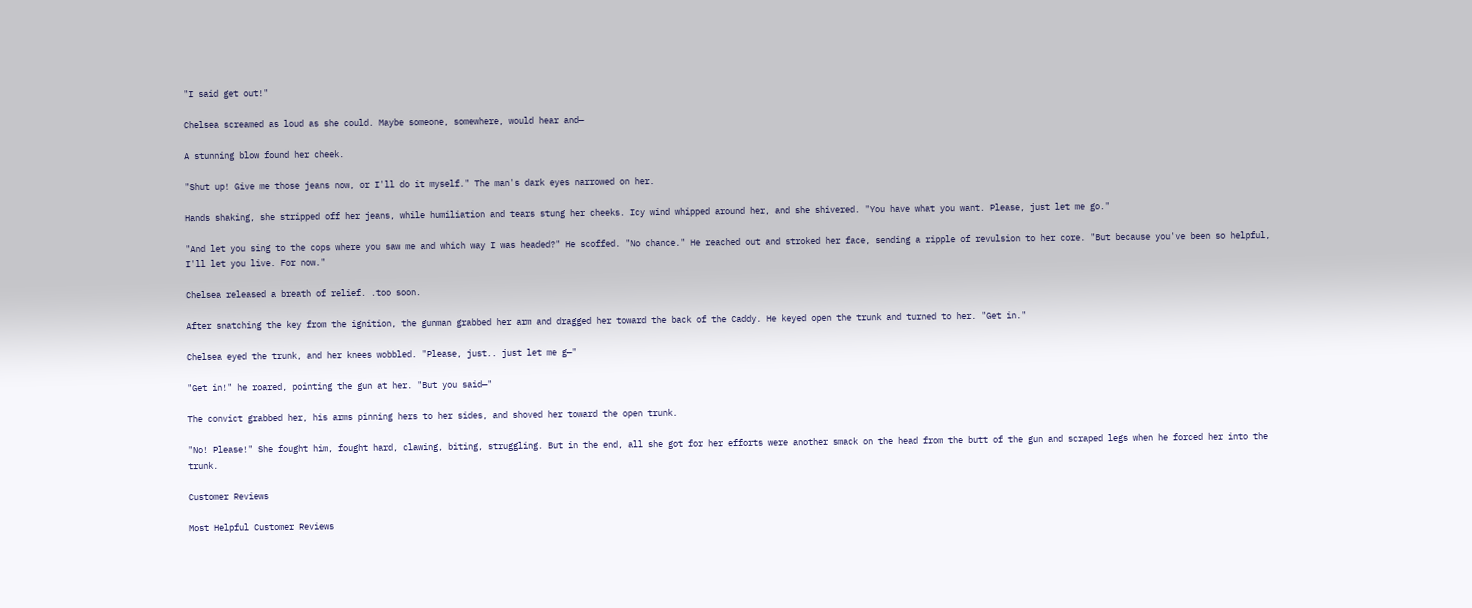"I said get out!"

Chelsea screamed as loud as she could. Maybe someone, somewhere, would hear and—

A stunning blow found her cheek.

"Shut up! Give me those jeans now, or I'll do it myself." The man's dark eyes narrowed on her.

Hands shaking, she stripped off her jeans, while humiliation and tears stung her cheeks. Icy wind whipped around her, and she shivered. "You have what you want. Please, just let me go."

"And let you sing to the cops where you saw me and which way I was headed?" He scoffed. "No chance." He reached out and stroked her face, sending a ripple of revulsion to her core. "But because you've been so helpful, I'll let you live. For now."

Chelsea released a breath of relief. .too soon.

After snatching the key from the ignition, the gunman grabbed her arm and dragged her toward the back of the Caddy. He keyed open the trunk and turned to her. "Get in."

Chelsea eyed the trunk, and her knees wobbled. "Please, just.. just let me g—"

"Get in!" he roared, pointing the gun at her. "But you said—"

The convict grabbed her, his arms pinning hers to her sides, and shoved her toward the open trunk.

"No! Please!" She fought him, fought hard, clawing, biting, struggling. But in the end, all she got for her efforts were another smack on the head from the butt of the gun and scraped legs when he forced her into the trunk.

Customer Reviews

Most Helpful Customer Reviews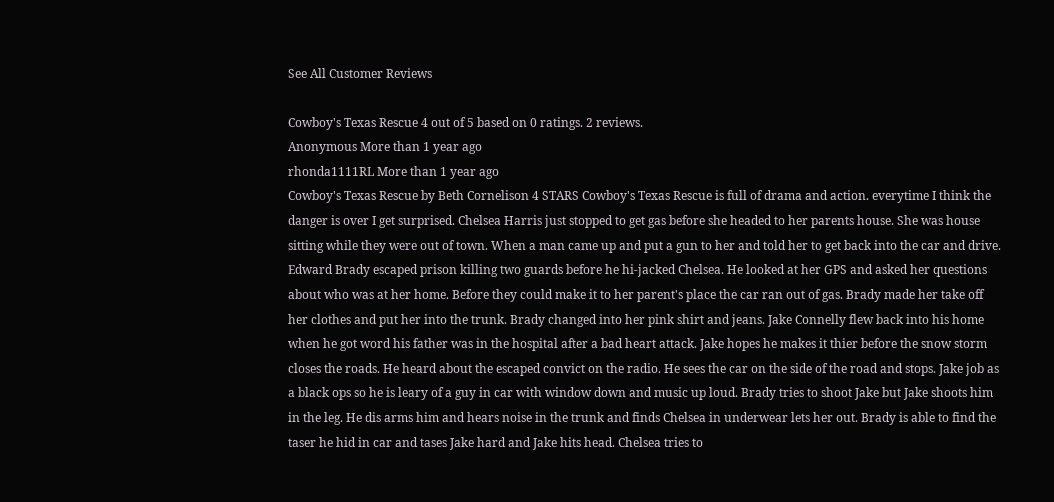See All Customer Reviews

Cowboy's Texas Rescue 4 out of 5 based on 0 ratings. 2 reviews.
Anonymous More than 1 year ago
rhonda1111RL More than 1 year ago
Cowboy's Texas Rescue by Beth Cornelison 4 STARS Cowboy's Texas Rescue is full of drama and action. everytime I think the danger is over I get surprised. Chelsea Harris just stopped to get gas before she headed to her parents house. She was house sitting while they were out of town. When a man came up and put a gun to her and told her to get back into the car and drive. Edward Brady escaped prison killing two guards before he hi-jacked Chelsea. He looked at her GPS and asked her questions about who was at her home. Before they could make it to her parent's place the car ran out of gas. Brady made her take off her clothes and put her into the trunk. Brady changed into her pink shirt and jeans. Jake Connelly flew back into his home when he got word his father was in the hospital after a bad heart attack. Jake hopes he makes it thier before the snow storm closes the roads. He heard about the escaped convict on the radio. He sees the car on the side of the road and stops. Jake job as a black ops so he is leary of a guy in car with window down and music up loud. Brady tries to shoot Jake but Jake shoots him in the leg. He dis arms him and hears noise in the trunk and finds Chelsea in underwear lets her out. Brady is able to find the taser he hid in car and tases Jake hard and Jake hits head. Chelsea tries to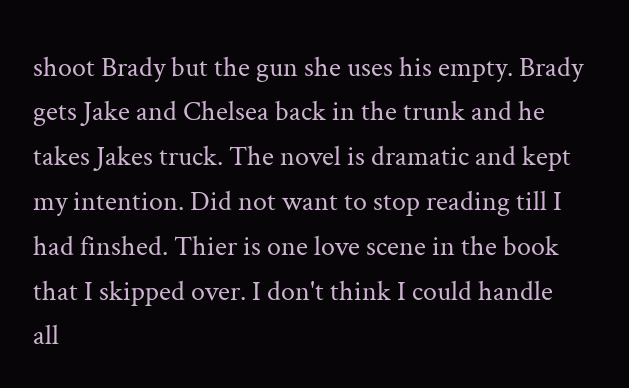shoot Brady but the gun she uses his empty. Brady gets Jake and Chelsea back in the trunk and he takes Jakes truck. The novel is dramatic and kept my intention. Did not want to stop reading till I had finshed. Thier is one love scene in the book that I skipped over. I don't think I could handle all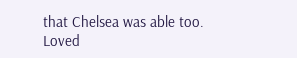that Chelsea was able too. Loved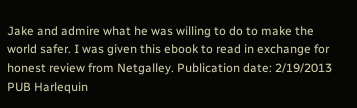Jake and admire what he was willing to do to make the world safer. I was given this ebook to read in exchange for honest review from Netgalley. Publication date: 2/19/2013 PUB Harlequin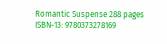Romantic Suspense 288 pages ISBN-13: 9780373278169